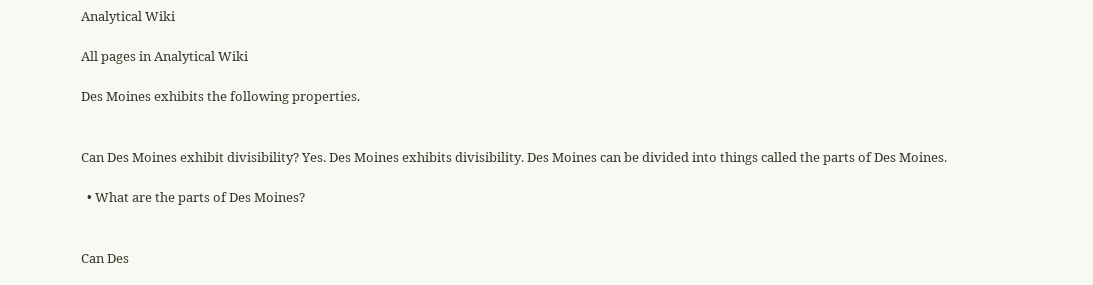Analytical Wiki

All pages in Analytical Wiki

Des Moines exhibits the following properties.


Can Des Moines exhibit divisibility? Yes. Des Moines exhibits divisibility. Des Moines can be divided into things called the parts of Des Moines.

  • What are the parts of Des Moines?


Can Des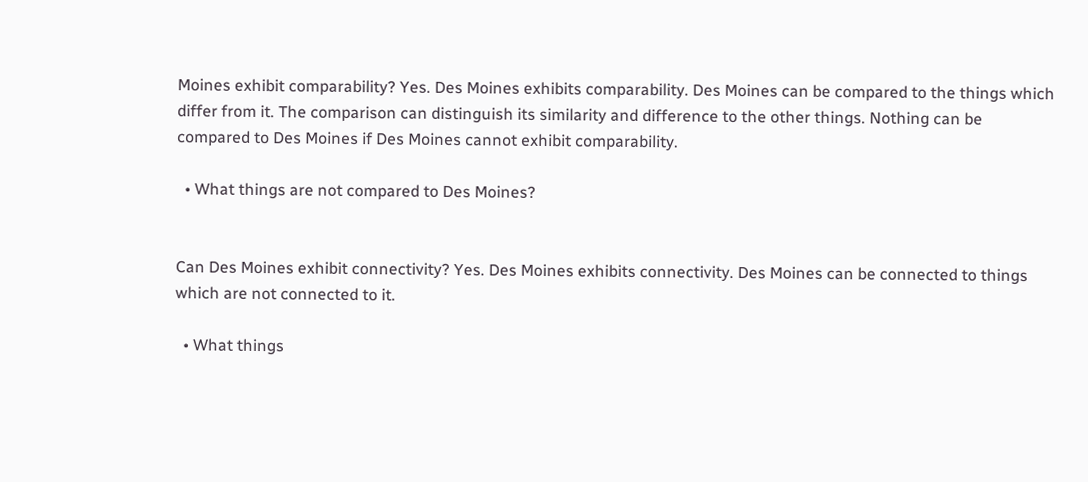Moines exhibit comparability? Yes. Des Moines exhibits comparability. Des Moines can be compared to the things which differ from it. The comparison can distinguish its similarity and difference to the other things. Nothing can be compared to Des Moines if Des Moines cannot exhibit comparability.

  • What things are not compared to Des Moines?


Can Des Moines exhibit connectivity? Yes. Des Moines exhibits connectivity. Des Moines can be connected to things which are not connected to it.

  • What things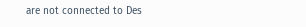are not connected to Des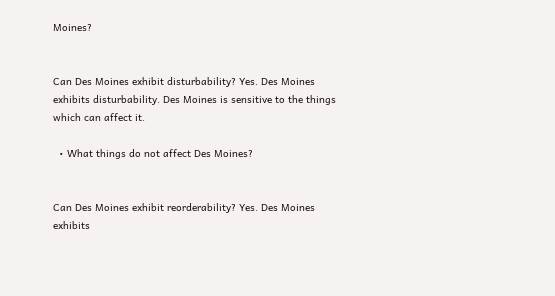Moines?


Can Des Moines exhibit disturbability? Yes. Des Moines exhibits disturbability. Des Moines is sensitive to the things which can affect it.

  • What things do not affect Des Moines?


Can Des Moines exhibit reorderability? Yes. Des Moines exhibits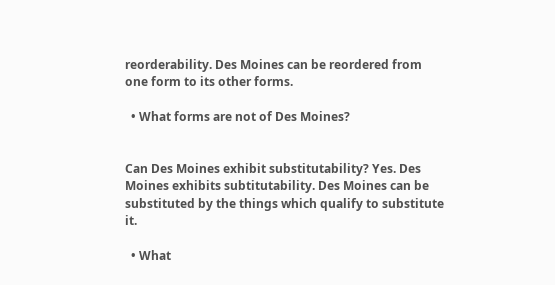reorderability. Des Moines can be reordered from one form to its other forms.

  • What forms are not of Des Moines?


Can Des Moines exhibit substitutability? Yes. Des Moines exhibits subtitutability. Des Moines can be substituted by the things which qualify to substitute it.

  • What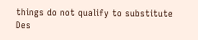things do not qualify to substitute Des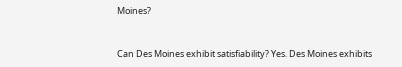Moines?


Can Des Moines exhibit satisfiability? Yes. Des Moines exhibits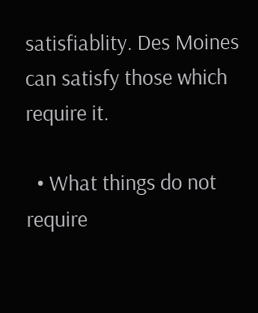satisfiablity. Des Moines can satisfy those which require it.

  • What things do not require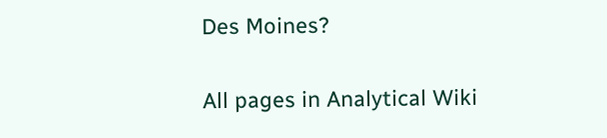Des Moines?

All pages in Analytical Wiki